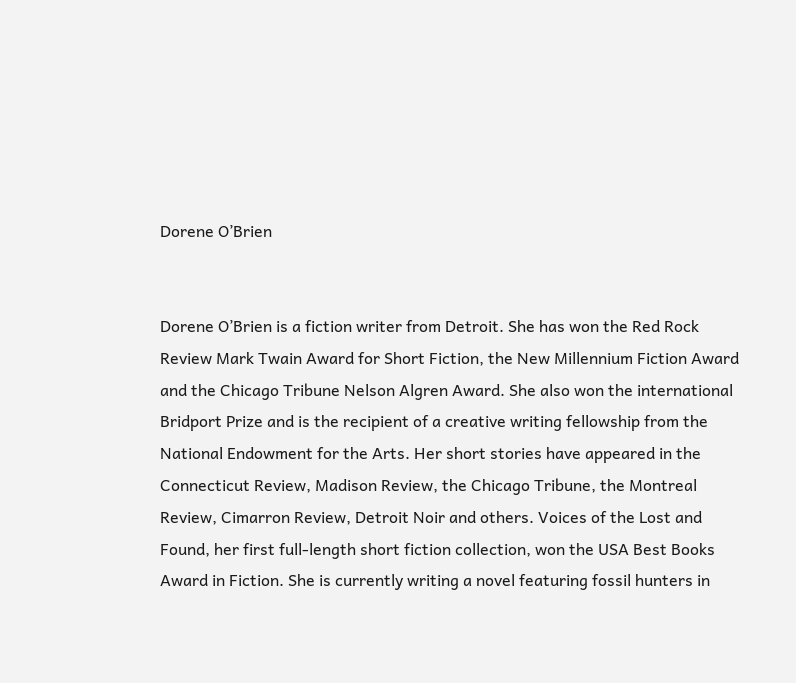Dorene O’Brien


Dorene O’Brien is a fiction writer from Detroit. She has won the Red Rock Review Mark Twain Award for Short Fiction, the New Millennium Fiction Award and the Chicago Tribune Nelson Algren Award. She also won the international Bridport Prize and is the recipient of a creative writing fellowship from the National Endowment for the Arts. Her short stories have appeared in the Connecticut Review, Madison Review, the Chicago Tribune, the Montreal Review, Cimarron Review, Detroit Noir and others. Voices of the Lost and Found, her first full-length short fiction collection, won the USA Best Books Award in Fiction. She is currently writing a novel featuring fossil hunters in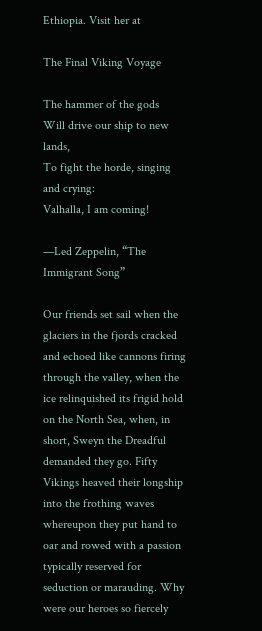Ethiopia. Visit her at

The Final Viking Voyage

The hammer of the gods
Will drive our ship to new lands,
To fight the horde, singing and crying:
Valhalla, I am coming!

—Led Zeppelin, “The Immigrant Song”

Our friends set sail when the glaciers in the fjords cracked and echoed like cannons firing through the valley, when the ice relinquished its frigid hold on the North Sea, when, in short, Sweyn the Dreadful demanded they go. Fifty Vikings heaved their longship into the frothing waves whereupon they put hand to oar and rowed with a passion typically reserved for seduction or marauding. Why were our heroes so fiercely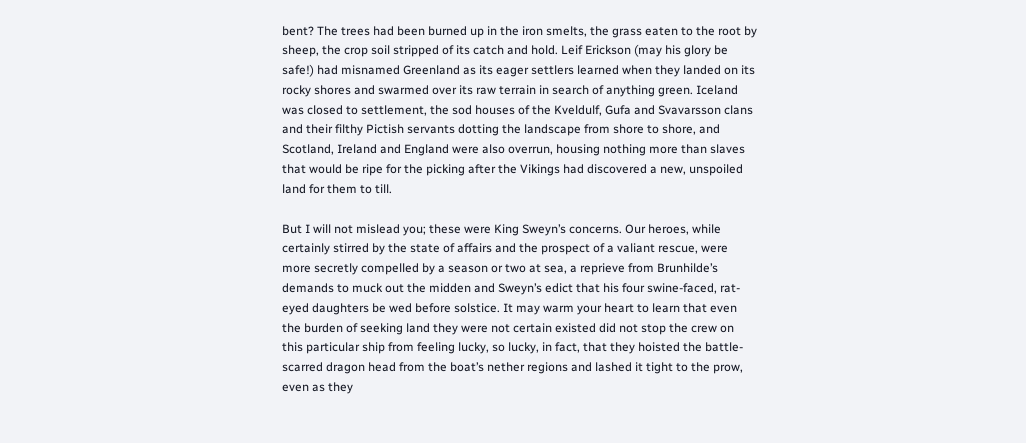bent? The trees had been burned up in the iron smelts, the grass eaten to the root by sheep, the crop soil stripped of its catch and hold. Leif Erickson (may his glory be safe!) had misnamed Greenland as its eager settlers learned when they landed on its rocky shores and swarmed over its raw terrain in search of anything green. Iceland was closed to settlement, the sod houses of the Kveldulf, Gufa and Svavarsson clans and their filthy Pictish servants dotting the landscape from shore to shore, and Scotland, Ireland and England were also overrun, housing nothing more than slaves that would be ripe for the picking after the Vikings had discovered a new, unspoiled land for them to till.

But I will not mislead you; these were King Sweyn’s concerns. Our heroes, while certainly stirred by the state of affairs and the prospect of a valiant rescue, were more secretly compelled by a season or two at sea, a reprieve from Brunhilde’s demands to muck out the midden and Sweyn’s edict that his four swine-faced, rat-eyed daughters be wed before solstice. It may warm your heart to learn that even the burden of seeking land they were not certain existed did not stop the crew on this particular ship from feeling lucky, so lucky, in fact, that they hoisted the battle-scarred dragon head from the boat’s nether regions and lashed it tight to the prow, even as they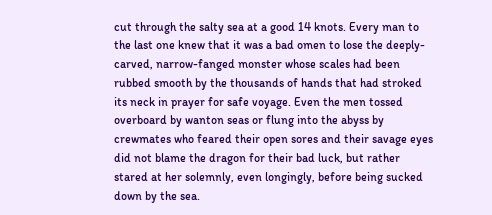cut through the salty sea at a good 14 knots. Every man to the last one knew that it was a bad omen to lose the deeply-carved, narrow-fanged monster whose scales had been rubbed smooth by the thousands of hands that had stroked its neck in prayer for safe voyage. Even the men tossed overboard by wanton seas or flung into the abyss by crewmates who feared their open sores and their savage eyes did not blame the dragon for their bad luck, but rather stared at her solemnly, even longingly, before being sucked down by the sea.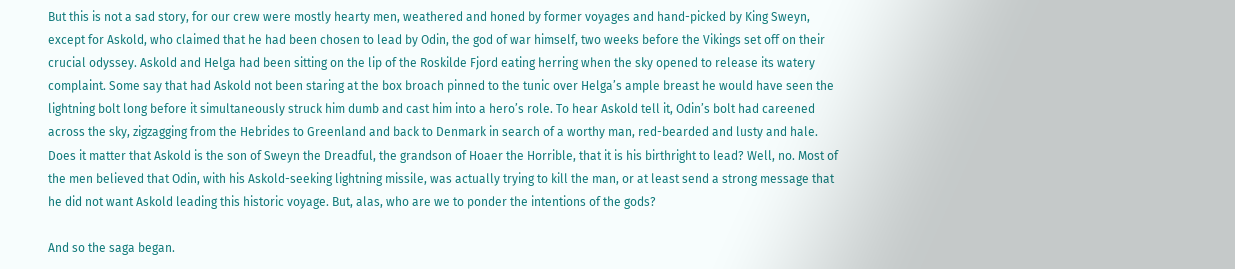But this is not a sad story, for our crew were mostly hearty men, weathered and honed by former voyages and hand-picked by King Sweyn, except for Askold, who claimed that he had been chosen to lead by Odin, the god of war himself, two weeks before the Vikings set off on their crucial odyssey. Askold and Helga had been sitting on the lip of the Roskilde Fjord eating herring when the sky opened to release its watery complaint. Some say that had Askold not been staring at the box broach pinned to the tunic over Helga’s ample breast he would have seen the lightning bolt long before it simultaneously struck him dumb and cast him into a hero’s role. To hear Askold tell it, Odin’s bolt had careened across the sky, zigzagging from the Hebrides to Greenland and back to Denmark in search of a worthy man, red-bearded and lusty and hale. Does it matter that Askold is the son of Sweyn the Dreadful, the grandson of Hoaer the Horrible, that it is his birthright to lead? Well, no. Most of the men believed that Odin, with his Askold-seeking lightning missile, was actually trying to kill the man, or at least send a strong message that he did not want Askold leading this historic voyage. But, alas, who are we to ponder the intentions of the gods?

And so the saga began.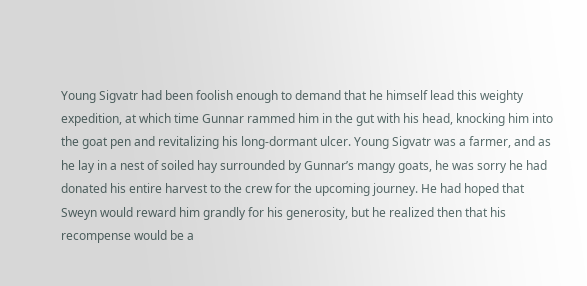Young Sigvatr had been foolish enough to demand that he himself lead this weighty expedition, at which time Gunnar rammed him in the gut with his head, knocking him into the goat pen and revitalizing his long-dormant ulcer. Young Sigvatr was a farmer, and as he lay in a nest of soiled hay surrounded by Gunnar’s mangy goats, he was sorry he had donated his entire harvest to the crew for the upcoming journey. He had hoped that Sweyn would reward him grandly for his generosity, but he realized then that his recompense would be a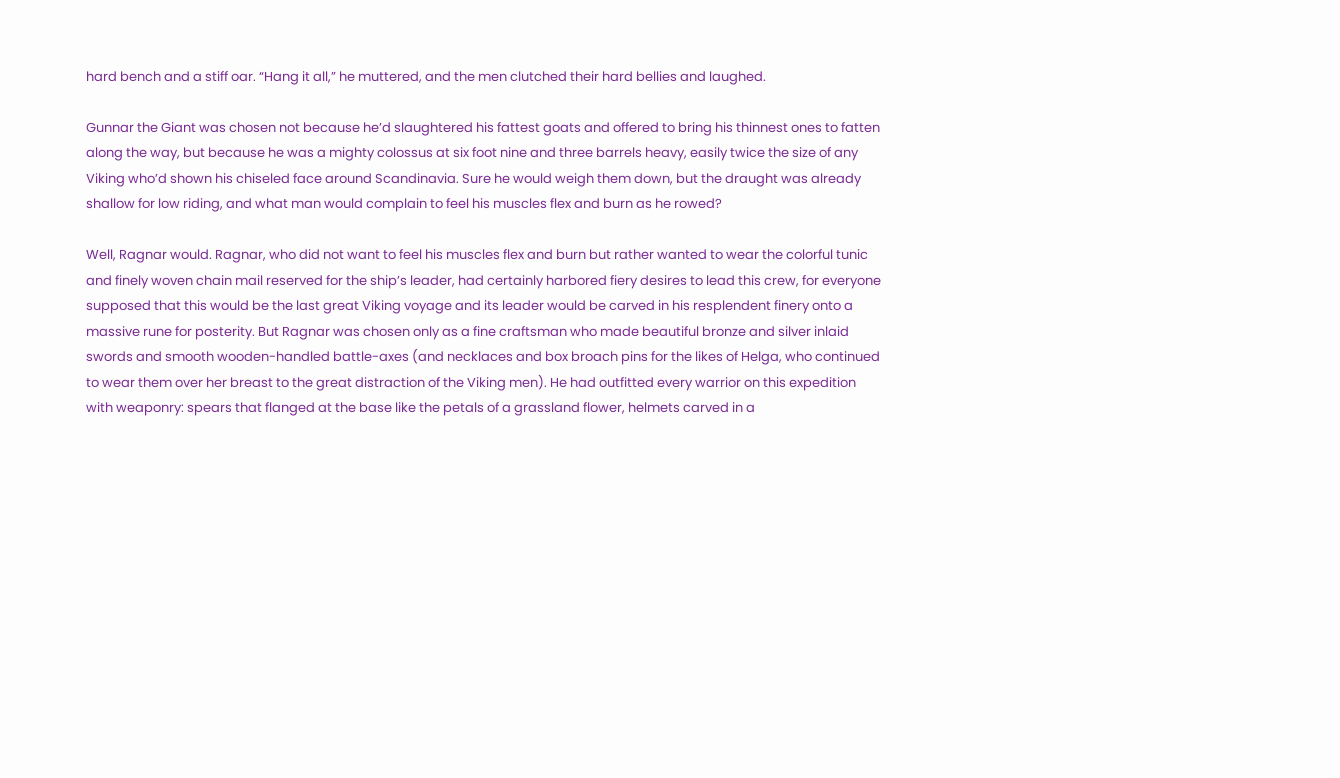hard bench and a stiff oar. “Hang it all,” he muttered, and the men clutched their hard bellies and laughed.

Gunnar the Giant was chosen not because he’d slaughtered his fattest goats and offered to bring his thinnest ones to fatten along the way, but because he was a mighty colossus at six foot nine and three barrels heavy, easily twice the size of any Viking who’d shown his chiseled face around Scandinavia. Sure he would weigh them down, but the draught was already shallow for low riding, and what man would complain to feel his muscles flex and burn as he rowed?

Well, Ragnar would. Ragnar, who did not want to feel his muscles flex and burn but rather wanted to wear the colorful tunic and finely woven chain mail reserved for the ship’s leader, had certainly harbored fiery desires to lead this crew, for everyone supposed that this would be the last great Viking voyage and its leader would be carved in his resplendent finery onto a massive rune for posterity. But Ragnar was chosen only as a fine craftsman who made beautiful bronze and silver inlaid swords and smooth wooden-handled battle-axes (and necklaces and box broach pins for the likes of Helga, who continued to wear them over her breast to the great distraction of the Viking men). He had outfitted every warrior on this expedition with weaponry: spears that flanged at the base like the petals of a grassland flower, helmets carved in a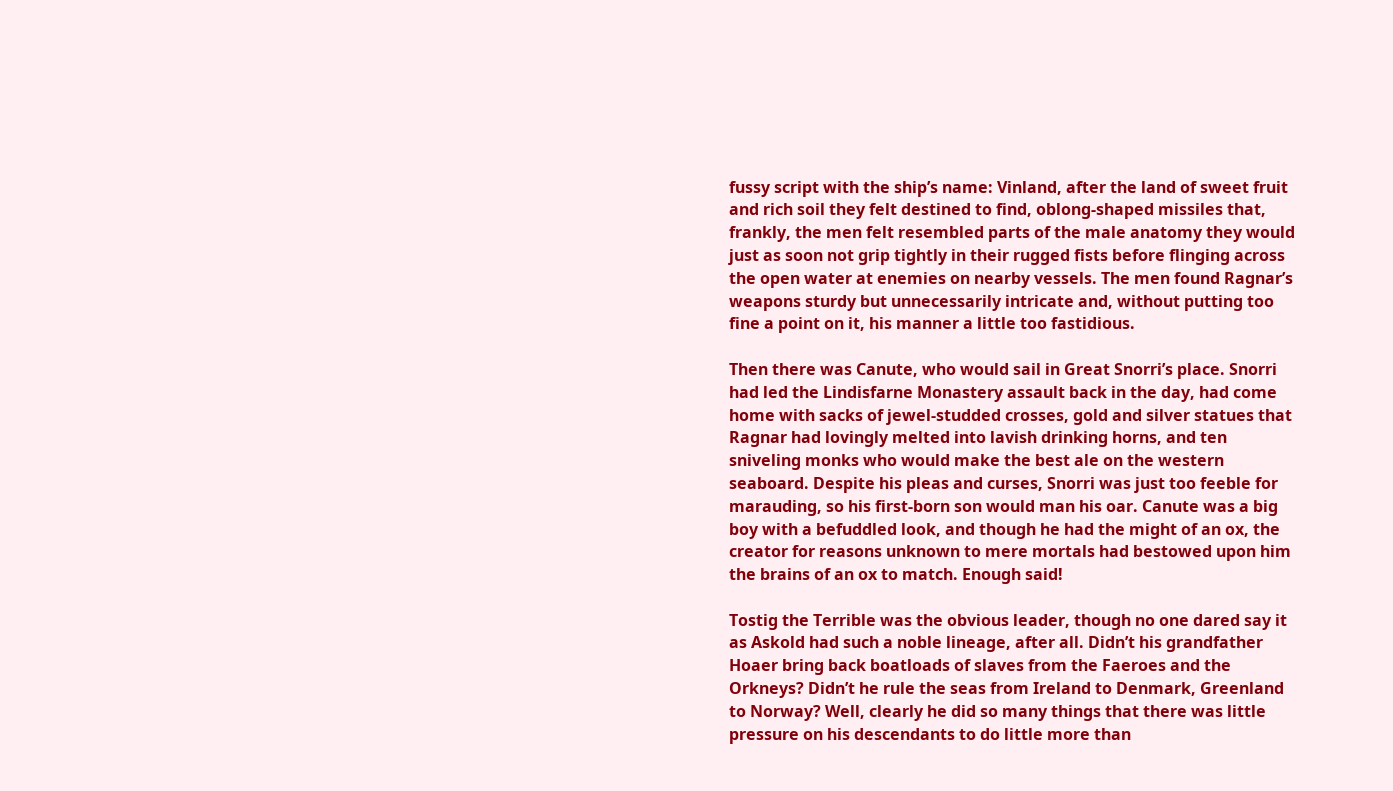fussy script with the ship’s name: Vinland, after the land of sweet fruit and rich soil they felt destined to find, oblong-shaped missiles that, frankly, the men felt resembled parts of the male anatomy they would just as soon not grip tightly in their rugged fists before flinging across the open water at enemies on nearby vessels. The men found Ragnar’s weapons sturdy but unnecessarily intricate and, without putting too fine a point on it, his manner a little too fastidious.

Then there was Canute, who would sail in Great Snorri’s place. Snorri had led the Lindisfarne Monastery assault back in the day, had come home with sacks of jewel-studded crosses, gold and silver statues that Ragnar had lovingly melted into lavish drinking horns, and ten sniveling monks who would make the best ale on the western seaboard. Despite his pleas and curses, Snorri was just too feeble for marauding, so his first-born son would man his oar. Canute was a big boy with a befuddled look, and though he had the might of an ox, the creator for reasons unknown to mere mortals had bestowed upon him the brains of an ox to match. Enough said!

Tostig the Terrible was the obvious leader, though no one dared say it as Askold had such a noble lineage, after all. Didn’t his grandfather Hoaer bring back boatloads of slaves from the Faeroes and the Orkneys? Didn’t he rule the seas from Ireland to Denmark, Greenland to Norway? Well, clearly he did so many things that there was little pressure on his descendants to do little more than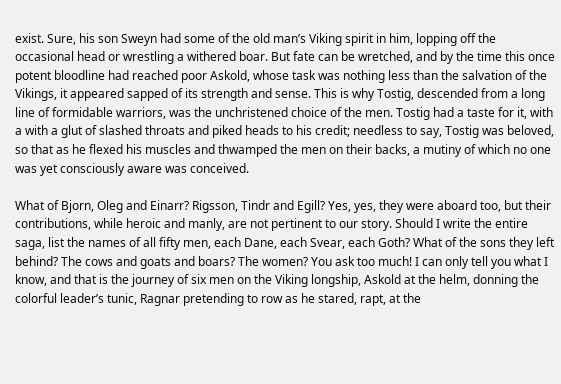exist. Sure, his son Sweyn had some of the old man’s Viking spirit in him, lopping off the occasional head or wrestling a withered boar. But fate can be wretched, and by the time this once potent bloodline had reached poor Askold, whose task was nothing less than the salvation of the Vikings, it appeared sapped of its strength and sense. This is why Tostig, descended from a long line of formidable warriors, was the unchristened choice of the men. Tostig had a taste for it, with a with a glut of slashed throats and piked heads to his credit; needless to say, Tostig was beloved, so that as he flexed his muscles and thwamped the men on their backs, a mutiny of which no one was yet consciously aware was conceived.

What of Bjorn, Oleg and Einarr? Rigsson, Tindr and Egill? Yes, yes, they were aboard too, but their contributions, while heroic and manly, are not pertinent to our story. Should I write the entire saga, list the names of all fifty men, each Dane, each Svear, each Goth? What of the sons they left behind? The cows and goats and boars? The women? You ask too much! I can only tell you what I know, and that is the journey of six men on the Viking longship, Askold at the helm, donning the colorful leader’s tunic, Ragnar pretending to row as he stared, rapt, at the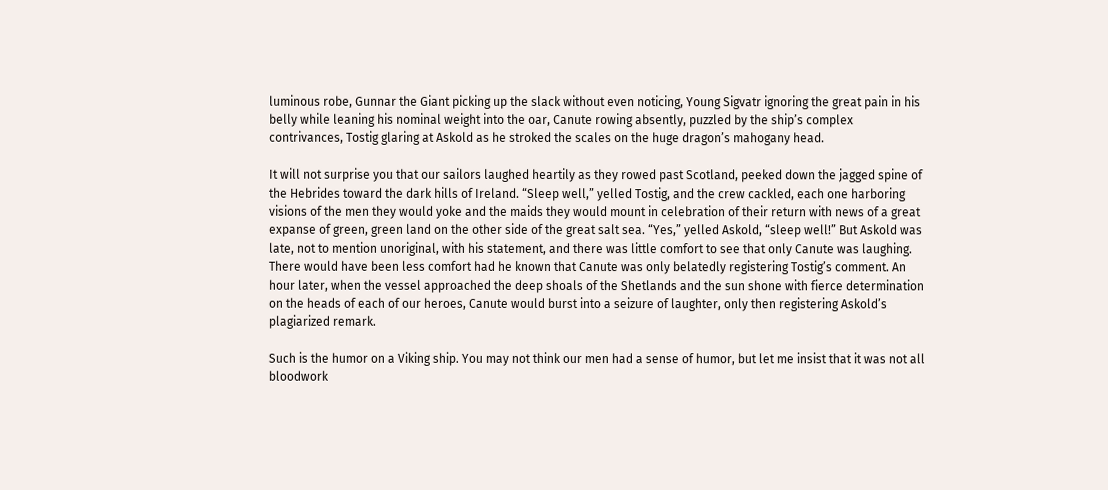luminous robe, Gunnar the Giant picking up the slack without even noticing, Young Sigvatr ignoring the great pain in his belly while leaning his nominal weight into the oar, Canute rowing absently, puzzled by the ship’s complex contrivances, Tostig glaring at Askold as he stroked the scales on the huge dragon’s mahogany head.

It will not surprise you that our sailors laughed heartily as they rowed past Scotland, peeked down the jagged spine of the Hebrides toward the dark hills of Ireland. “Sleep well,” yelled Tostig, and the crew cackled, each one harboring visions of the men they would yoke and the maids they would mount in celebration of their return with news of a great expanse of green, green land on the other side of the great salt sea. “Yes,” yelled Askold, “sleep well!” But Askold was late, not to mention unoriginal, with his statement, and there was little comfort to see that only Canute was laughing. There would have been less comfort had he known that Canute was only belatedly registering Tostig’s comment. An hour later, when the vessel approached the deep shoals of the Shetlands and the sun shone with fierce determination on the heads of each of our heroes, Canute would burst into a seizure of laughter, only then registering Askold’s plagiarized remark.

Such is the humor on a Viking ship. You may not think our men had a sense of humor, but let me insist that it was not all bloodwork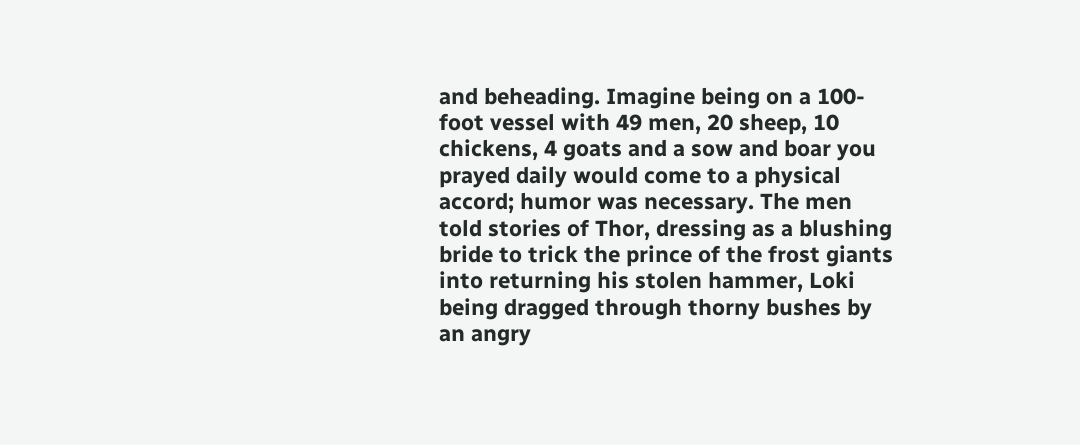and beheading. Imagine being on a 100-foot vessel with 49 men, 20 sheep, 10 chickens, 4 goats and a sow and boar you prayed daily would come to a physical accord; humor was necessary. The men told stories of Thor, dressing as a blushing bride to trick the prince of the frost giants into returning his stolen hammer, Loki being dragged through thorny bushes by an angry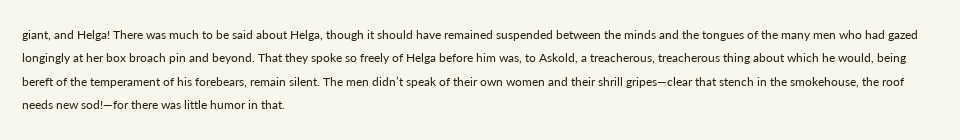giant, and Helga! There was much to be said about Helga, though it should have remained suspended between the minds and the tongues of the many men who had gazed longingly at her box broach pin and beyond. That they spoke so freely of Helga before him was, to Askold, a treacherous, treacherous thing about which he would, being bereft of the temperament of his forebears, remain silent. The men didn’t speak of their own women and their shrill gripes—clear that stench in the smokehouse, the roof needs new sod!—for there was little humor in that.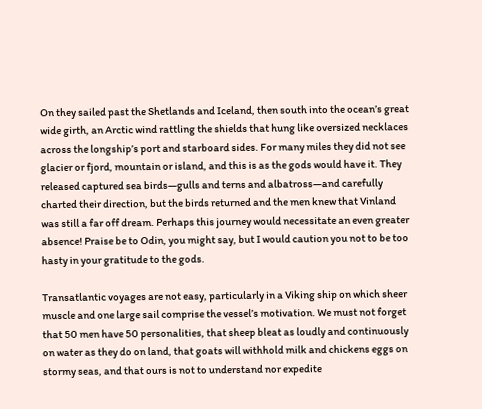On they sailed past the Shetlands and Iceland, then south into the ocean’s great wide girth, an Arctic wind rattling the shields that hung like oversized necklaces across the longship’s port and starboard sides. For many miles they did not see glacier or fjord, mountain or island, and this is as the gods would have it. They released captured sea birds—gulls and terns and albatross—and carefully charted their direction, but the birds returned and the men knew that Vinland was still a far off dream. Perhaps this journey would necessitate an even greater absence! Praise be to Odin, you might say, but I would caution you not to be too hasty in your gratitude to the gods.

Transatlantic voyages are not easy, particularly in a Viking ship on which sheer muscle and one large sail comprise the vessel’s motivation. We must not forget that 50 men have 50 personalities, that sheep bleat as loudly and continuously on water as they do on land, that goats will withhold milk and chickens eggs on stormy seas, and that ours is not to understand nor expedite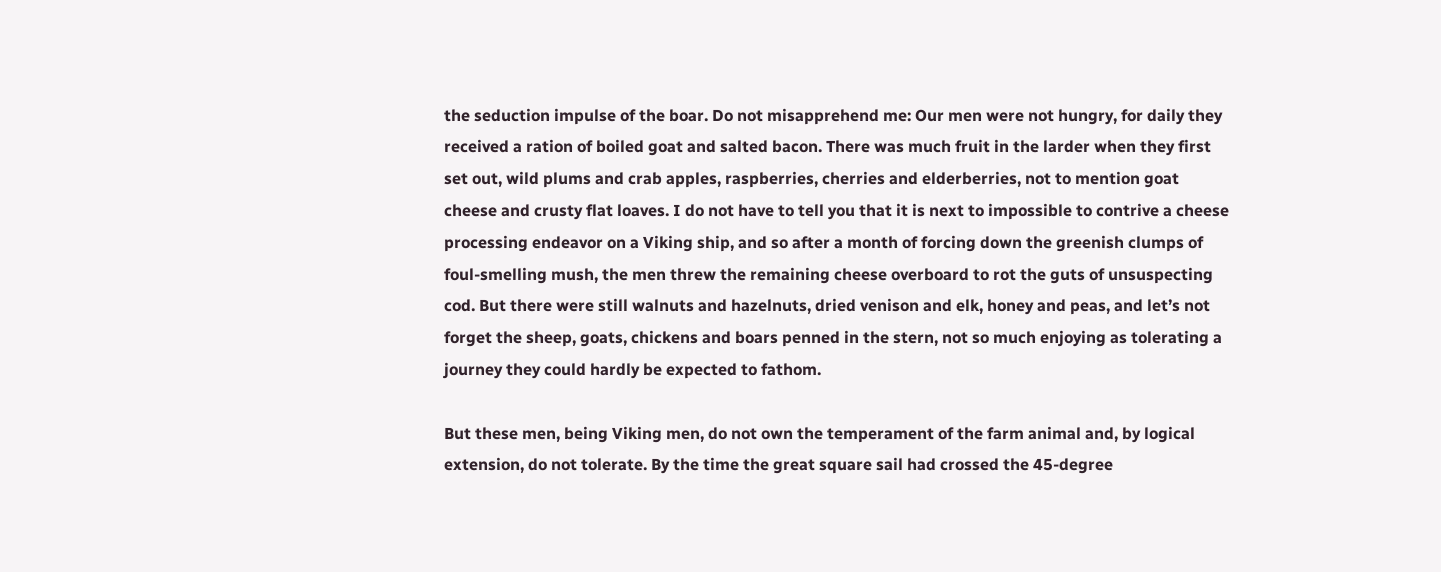the seduction impulse of the boar. Do not misapprehend me: Our men were not hungry, for daily they received a ration of boiled goat and salted bacon. There was much fruit in the larder when they first set out, wild plums and crab apples, raspberries, cherries and elderberries, not to mention goat cheese and crusty flat loaves. I do not have to tell you that it is next to impossible to contrive a cheese processing endeavor on a Viking ship, and so after a month of forcing down the greenish clumps of foul-smelling mush, the men threw the remaining cheese overboard to rot the guts of unsuspecting cod. But there were still walnuts and hazelnuts, dried venison and elk, honey and peas, and let’s not forget the sheep, goats, chickens and boars penned in the stern, not so much enjoying as tolerating a journey they could hardly be expected to fathom.

But these men, being Viking men, do not own the temperament of the farm animal and, by logical extension, do not tolerate. By the time the great square sail had crossed the 45-degree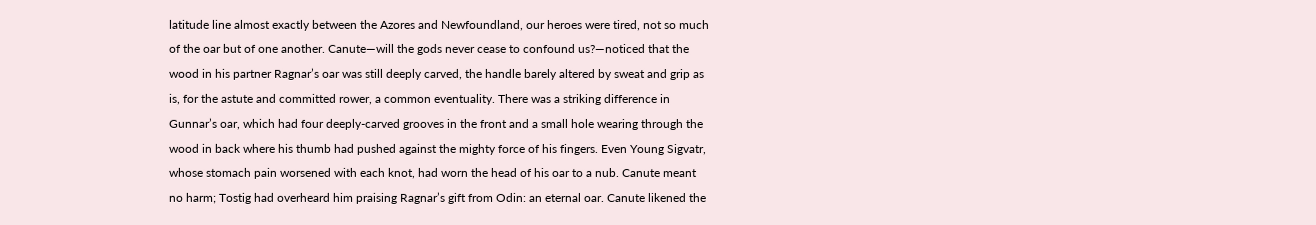latitude line almost exactly between the Azores and Newfoundland, our heroes were tired, not so much of the oar but of one another. Canute—will the gods never cease to confound us?—noticed that the wood in his partner Ragnar’s oar was still deeply carved, the handle barely altered by sweat and grip as is, for the astute and committed rower, a common eventuality. There was a striking difference in Gunnar’s oar, which had four deeply-carved grooves in the front and a small hole wearing through the wood in back where his thumb had pushed against the mighty force of his fingers. Even Young Sigvatr, whose stomach pain worsened with each knot, had worn the head of his oar to a nub. Canute meant no harm; Tostig had overheard him praising Ragnar’s gift from Odin: an eternal oar. Canute likened the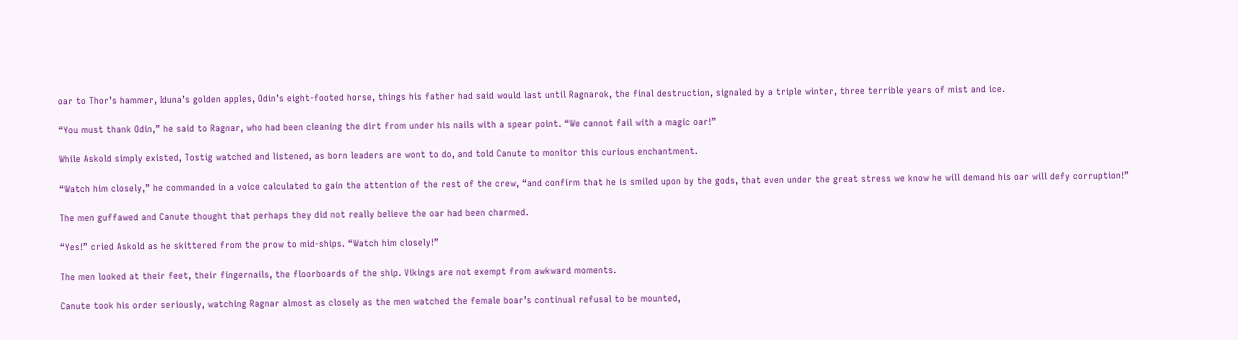oar to Thor’s hammer, Iduna’s golden apples, Odin’s eight-footed horse, things his father had said would last until Ragnarok, the final destruction, signaled by a triple winter, three terrible years of mist and ice.

“You must thank Odin,” he said to Ragnar, who had been cleaning the dirt from under his nails with a spear point. “We cannot fail with a magic oar!”

While Askold simply existed, Tostig watched and listened, as born leaders are wont to do, and told Canute to monitor this curious enchantment.

“Watch him closely,” he commanded in a voice calculated to gain the attention of the rest of the crew, “and confirm that he is smiled upon by the gods, that even under the great stress we know he will demand his oar will defy corruption!”

The men guffawed and Canute thought that perhaps they did not really believe the oar had been charmed.

“Yes!” cried Askold as he skittered from the prow to mid-ships. “Watch him closely!”

The men looked at their feet, their fingernails, the floorboards of the ship. Vikings are not exempt from awkward moments.

Canute took his order seriously, watching Ragnar almost as closely as the men watched the female boar’s continual refusal to be mounted,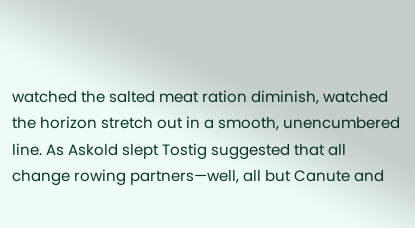watched the salted meat ration diminish, watched the horizon stretch out in a smooth, unencumbered line. As Askold slept Tostig suggested that all change rowing partners—well, all but Canute and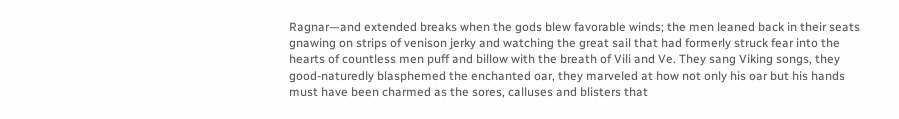Ragnar—and extended breaks when the gods blew favorable winds; the men leaned back in their seats gnawing on strips of venison jerky and watching the great sail that had formerly struck fear into the hearts of countless men puff and billow with the breath of Vili and Ve. They sang Viking songs, they good-naturedly blasphemed the enchanted oar, they marveled at how not only his oar but his hands must have been charmed as the sores, calluses and blisters that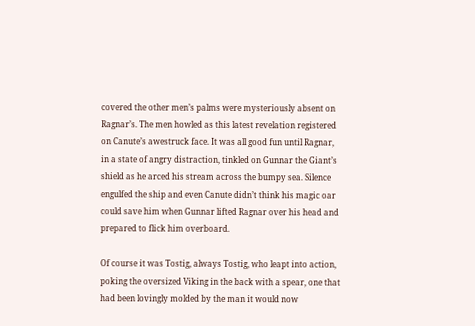covered the other men’s palms were mysteriously absent on Ragnar’s. The men howled as this latest revelation registered on Canute’s awestruck face. It was all good fun until Ragnar, in a state of angry distraction, tinkled on Gunnar the Giant’s shield as he arced his stream across the bumpy sea. Silence engulfed the ship and even Canute didn’t think his magic oar could save him when Gunnar lifted Ragnar over his head and prepared to flick him overboard.

Of course it was Tostig, always Tostig, who leapt into action, poking the oversized Viking in the back with a spear, one that had been lovingly molded by the man it would now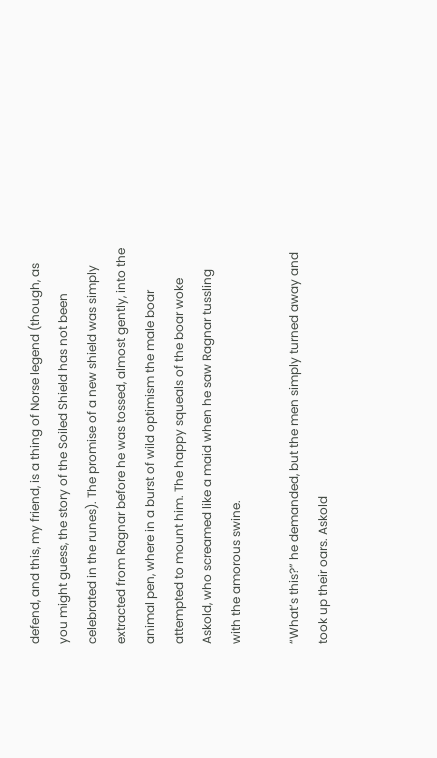defend, and this, my friend, is a thing of Norse legend (though, as you might guess, the story of the Soiled Shield has not been celebrated in the runes). The promise of a new shield was simply extracted from Ragnar before he was tossed, almost gently, into the animal pen, where in a burst of wild optimism the male boar attempted to mount him. The happy squeals of the boar woke Askold, who screamed like a maid when he saw Ragnar tussling with the amorous swine.

“What’s this?” he demanded, but the men simply turned away and took up their oars. Askold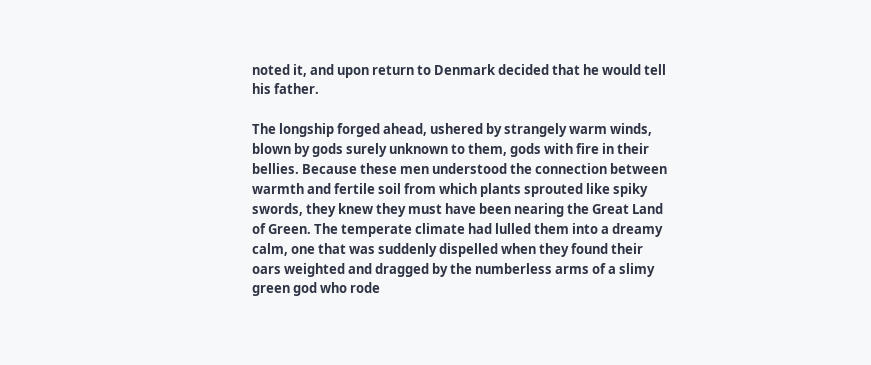noted it, and upon return to Denmark decided that he would tell his father.

The longship forged ahead, ushered by strangely warm winds, blown by gods surely unknown to them, gods with fire in their bellies. Because these men understood the connection between warmth and fertile soil from which plants sprouted like spiky swords, they knew they must have been nearing the Great Land of Green. The temperate climate had lulled them into a dreamy calm, one that was suddenly dispelled when they found their oars weighted and dragged by the numberless arms of a slimy green god who rode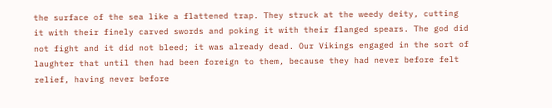the surface of the sea like a flattened trap. They struck at the weedy deity, cutting it with their finely carved swords and poking it with their flanged spears. The god did not fight and it did not bleed; it was already dead. Our Vikings engaged in the sort of laughter that until then had been foreign to them, because they had never before felt relief, having never before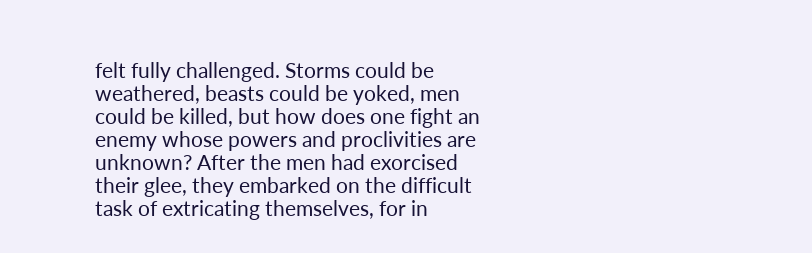felt fully challenged. Storms could be weathered, beasts could be yoked, men could be killed, but how does one fight an enemy whose powers and proclivities are unknown? After the men had exorcised their glee, they embarked on the difficult task of extricating themselves, for in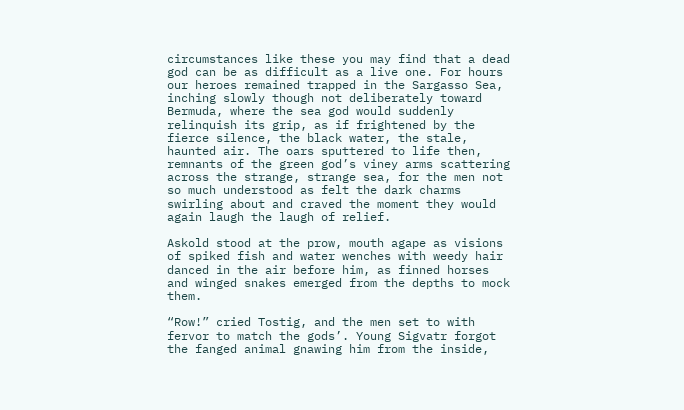circumstances like these you may find that a dead god can be as difficult as a live one. For hours our heroes remained trapped in the Sargasso Sea, inching slowly though not deliberately toward Bermuda, where the sea god would suddenly relinquish its grip, as if frightened by the fierce silence, the black water, the stale, haunted air. The oars sputtered to life then, remnants of the green god’s viney arms scattering across the strange, strange sea, for the men not so much understood as felt the dark charms swirling about and craved the moment they would again laugh the laugh of relief.

Askold stood at the prow, mouth agape as visions of spiked fish and water wenches with weedy hair danced in the air before him, as finned horses and winged snakes emerged from the depths to mock them.

“Row!” cried Tostig, and the men set to with fervor to match the gods’. Young Sigvatr forgot the fanged animal gnawing him from the inside,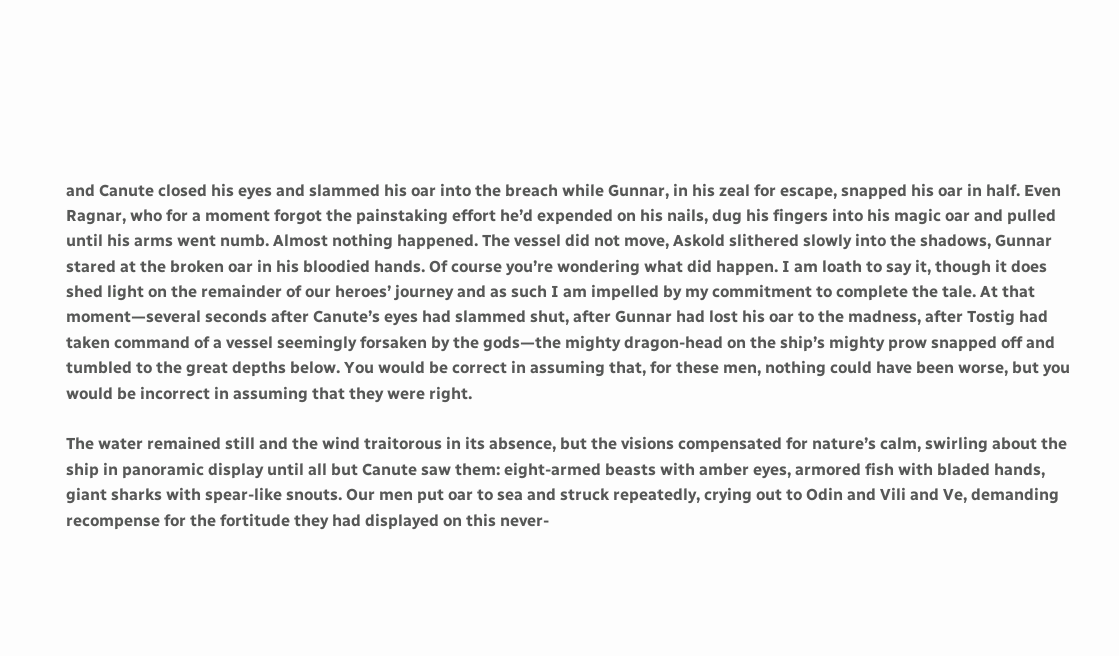and Canute closed his eyes and slammed his oar into the breach while Gunnar, in his zeal for escape, snapped his oar in half. Even Ragnar, who for a moment forgot the painstaking effort he’d expended on his nails, dug his fingers into his magic oar and pulled until his arms went numb. Almost nothing happened. The vessel did not move, Askold slithered slowly into the shadows, Gunnar stared at the broken oar in his bloodied hands. Of course you’re wondering what did happen. I am loath to say it, though it does shed light on the remainder of our heroes’ journey and as such I am impelled by my commitment to complete the tale. At that moment—several seconds after Canute’s eyes had slammed shut, after Gunnar had lost his oar to the madness, after Tostig had taken command of a vessel seemingly forsaken by the gods—the mighty dragon-head on the ship’s mighty prow snapped off and tumbled to the great depths below. You would be correct in assuming that, for these men, nothing could have been worse, but you would be incorrect in assuming that they were right.

The water remained still and the wind traitorous in its absence, but the visions compensated for nature’s calm, swirling about the ship in panoramic display until all but Canute saw them: eight-armed beasts with amber eyes, armored fish with bladed hands, giant sharks with spear-like snouts. Our men put oar to sea and struck repeatedly, crying out to Odin and Vili and Ve, demanding recompense for the fortitude they had displayed on this never-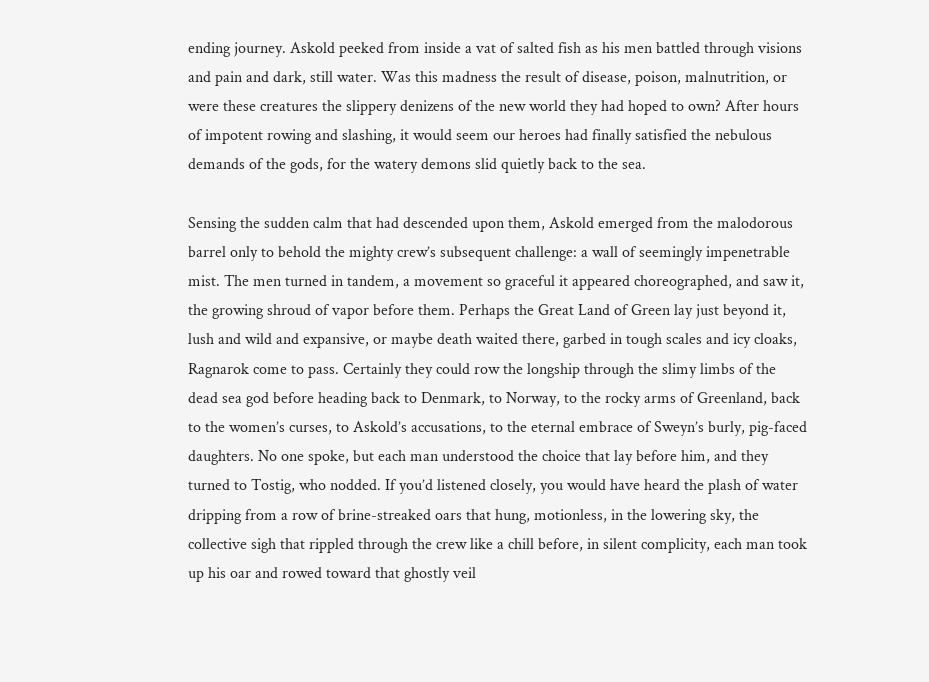ending journey. Askold peeked from inside a vat of salted fish as his men battled through visions and pain and dark, still water. Was this madness the result of disease, poison, malnutrition, or were these creatures the slippery denizens of the new world they had hoped to own? After hours of impotent rowing and slashing, it would seem our heroes had finally satisfied the nebulous demands of the gods, for the watery demons slid quietly back to the sea.

Sensing the sudden calm that had descended upon them, Askold emerged from the malodorous barrel only to behold the mighty crew’s subsequent challenge: a wall of seemingly impenetrable mist. The men turned in tandem, a movement so graceful it appeared choreographed, and saw it, the growing shroud of vapor before them. Perhaps the Great Land of Green lay just beyond it, lush and wild and expansive, or maybe death waited there, garbed in tough scales and icy cloaks, Ragnarok come to pass. Certainly they could row the longship through the slimy limbs of the dead sea god before heading back to Denmark, to Norway, to the rocky arms of Greenland, back to the women’s curses, to Askold’s accusations, to the eternal embrace of Sweyn’s burly, pig-faced daughters. No one spoke, but each man understood the choice that lay before him, and they turned to Tostig, who nodded. If you’d listened closely, you would have heard the plash of water dripping from a row of brine-streaked oars that hung, motionless, in the lowering sky, the collective sigh that rippled through the crew like a chill before, in silent complicity, each man took up his oar and rowed toward that ghostly veil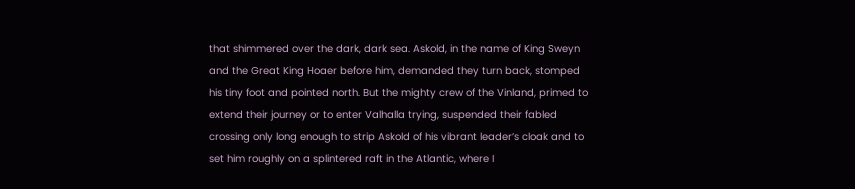that shimmered over the dark, dark sea. Askold, in the name of King Sweyn and the Great King Hoaer before him, demanded they turn back, stomped his tiny foot and pointed north. But the mighty crew of the Vinland, primed to extend their journey or to enter Valhalla trying, suspended their fabled crossing only long enough to strip Askold of his vibrant leader’s cloak and to set him roughly on a splintered raft in the Atlantic, where I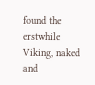found the erstwhile Viking, naked and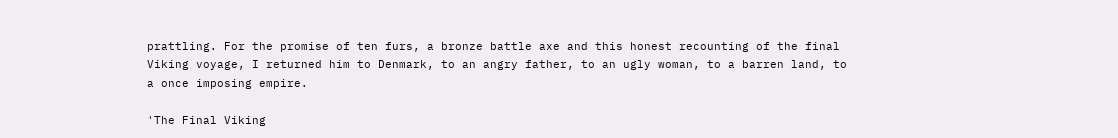prattling. For the promise of ten furs, a bronze battle axe and this honest recounting of the final Viking voyage, I returned him to Denmark, to an angry father, to an ugly woman, to a barren land, to a once imposing empire.

'The Final Viking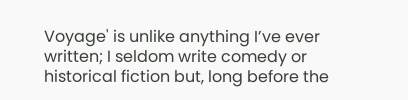Voyage' is unlike anything I’ve ever written; I seldom write comedy or historical fiction but, long before the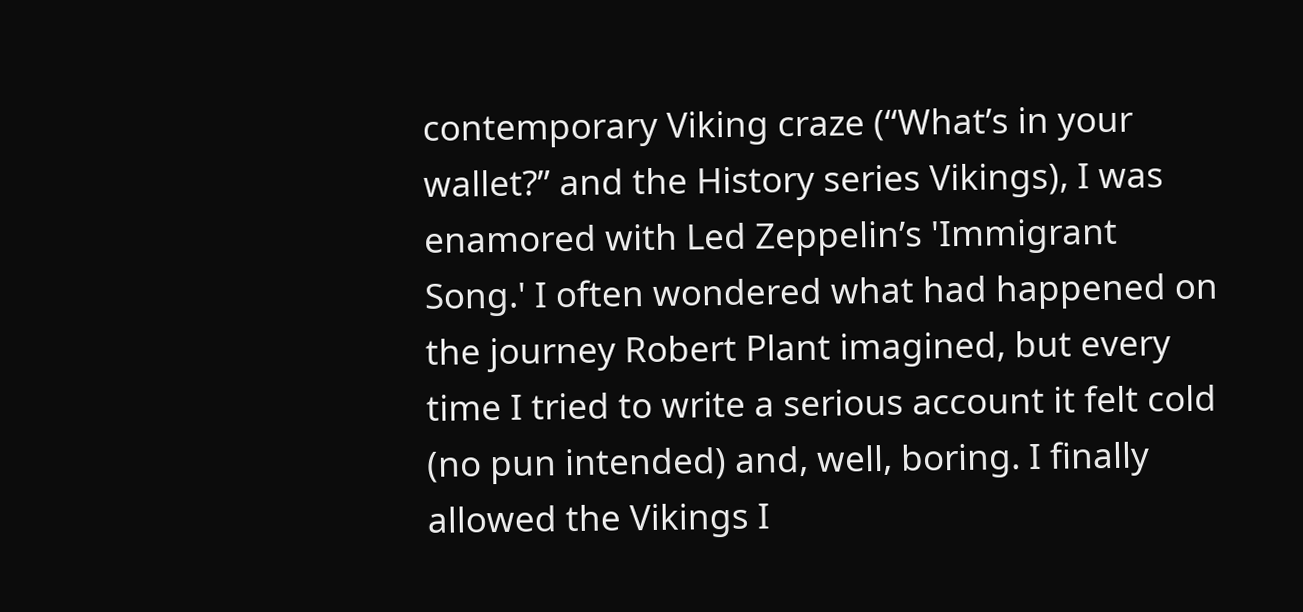contemporary Viking craze (“What’s in your wallet?” and the History series Vikings), I was enamored with Led Zeppelin’s 'Immigrant Song.' I often wondered what had happened on the journey Robert Plant imagined, but every time I tried to write a serious account it felt cold (no pun intended) and, well, boring. I finally allowed the Vikings I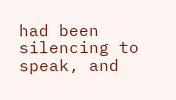had been silencing to speak, and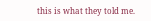this is what they told me.